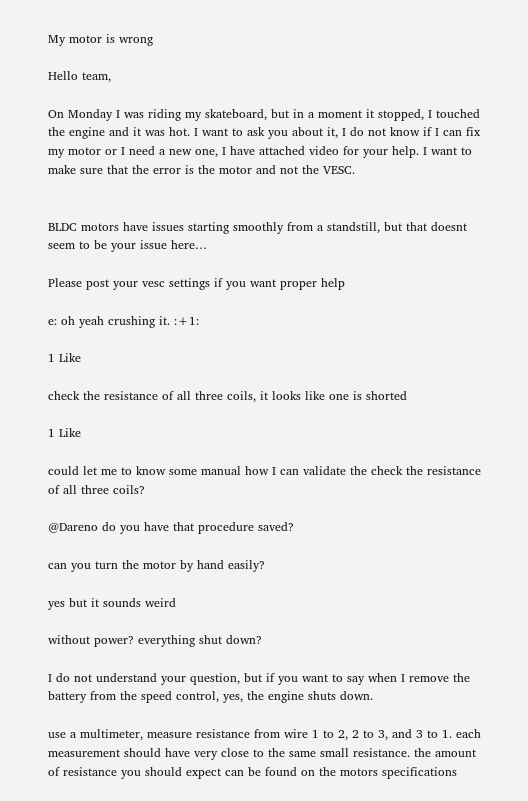My motor is wrong

Hello team,

On Monday I was riding my skateboard, but in a moment it stopped, I touched the engine and it was hot. I want to ask you about it, I do not know if I can fix my motor or I need a new one, I have attached video for your help. I want to make sure that the error is the motor and not the VESC.


BLDC motors have issues starting smoothly from a standstill, but that doesnt seem to be your issue here…

Please post your vesc settings if you want proper help

e: oh yeah crushing it. :+1:

1 Like

check the resistance of all three coils, it looks like one is shorted

1 Like

could let me to know some manual how I can validate the check the resistance of all three coils?

@Dareno do you have that procedure saved?

can you turn the motor by hand easily?

yes but it sounds weird

without power? everything shut down?

I do not understand your question, but if you want to say when I remove the battery from the speed control, yes, the engine shuts down.

use a multimeter, measure resistance from wire 1 to 2, 2 to 3, and 3 to 1. each measurement should have very close to the same small resistance. the amount of resistance you should expect can be found on the motors specifications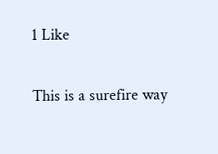1 Like

This is a surefire way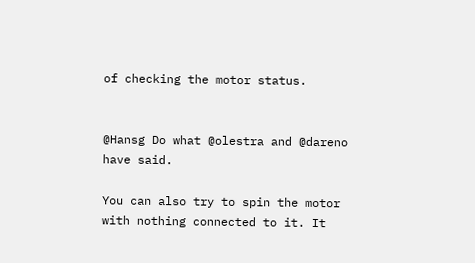of checking the motor status.


@Hansg Do what @olestra and @dareno have said.

You can also try to spin the motor with nothing connected to it. It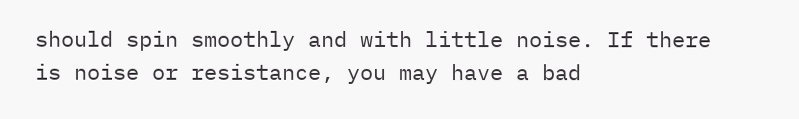should spin smoothly and with little noise. If there is noise or resistance, you may have a bad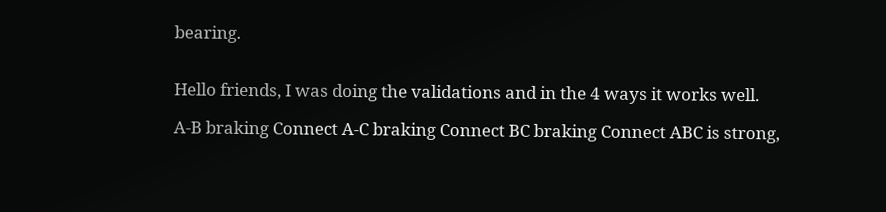bearing.


Hello friends, I was doing the validations and in the 4 ways it works well.

A-B braking Connect A-C braking Connect BC braking Connect ABC is strong,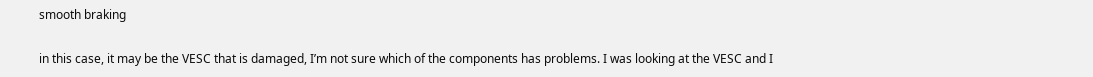smooth braking

in this case, it may be the VESC that is damaged, I’m not sure which of the components has problems. I was looking at the VESC and I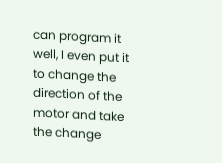can program it well, I even put it to change the direction of the motor and take the change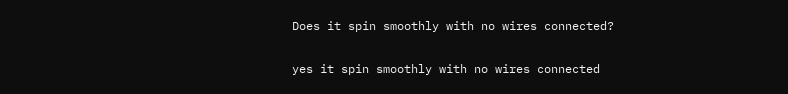Does it spin smoothly with no wires connected?

yes it spin smoothly with no wires connected